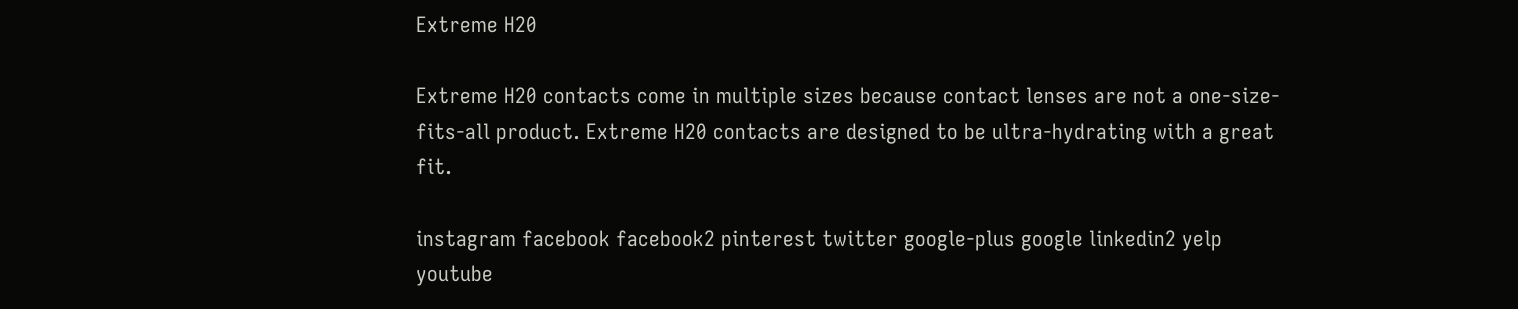Extreme H20

Extreme H20 contacts come in multiple sizes because contact lenses are not a one-size-fits-all product. Extreme H20 contacts are designed to be ultra-hydrating with a great fit.

instagram facebook facebook2 pinterest twitter google-plus google linkedin2 yelp youtube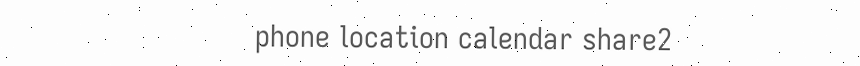phone location calendar share2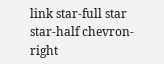link star-full star star-half chevron-right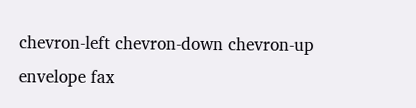chevron-left chevron-down chevron-up envelope fax